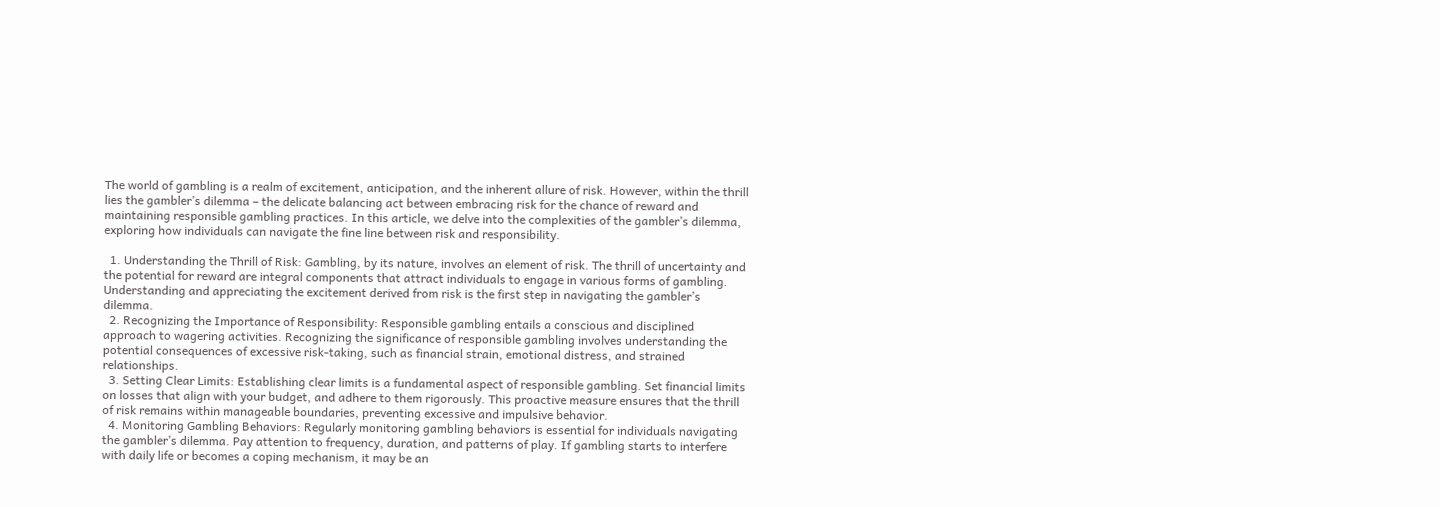The world of gambling is a realm of excitement, anticipation, and the inherent allure of risk. However, within the thrill lies the gambler’s dilemma – the delicate balancing act between embracing risk for the chance of reward and maintaining responsible gambling practices. In this article, we delve into the complexities of the gambler’s dilemma, exploring how individuals can navigate the fine line between risk and responsibility.

  1. Understanding the Thrill of Risk: Gambling, by its nature, involves an element of risk. The thrill of uncertainty and the potential for reward are integral components that attract individuals to engage in various forms of gambling. Understanding and appreciating the excitement derived from risk is the first step in navigating the gambler’s dilemma.
  2. Recognizing the Importance of Responsibility: Responsible gambling entails a conscious and disciplined approach to wagering activities. Recognizing the significance of responsible gambling involves understanding the potential consequences of excessive risk-taking, such as financial strain, emotional distress, and strained relationships.
  3. Setting Clear Limits: Establishing clear limits is a fundamental aspect of responsible gambling. Set financial limits on losses that align with your budget, and adhere to them rigorously. This proactive measure ensures that the thrill of risk remains within manageable boundaries, preventing excessive and impulsive behavior.
  4. Monitoring Gambling Behaviors: Regularly monitoring gambling behaviors is essential for individuals navigating the gambler’s dilemma. Pay attention to frequency, duration, and patterns of play. If gambling starts to interfere with daily life or becomes a coping mechanism, it may be an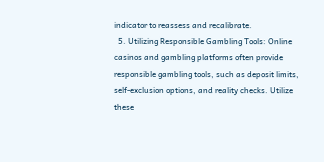indicator to reassess and recalibrate.
  5. Utilizing Responsible Gambling Tools: Online casinos and gambling platforms often provide responsible gambling tools, such as deposit limits, self-exclusion options, and reality checks. Utilize these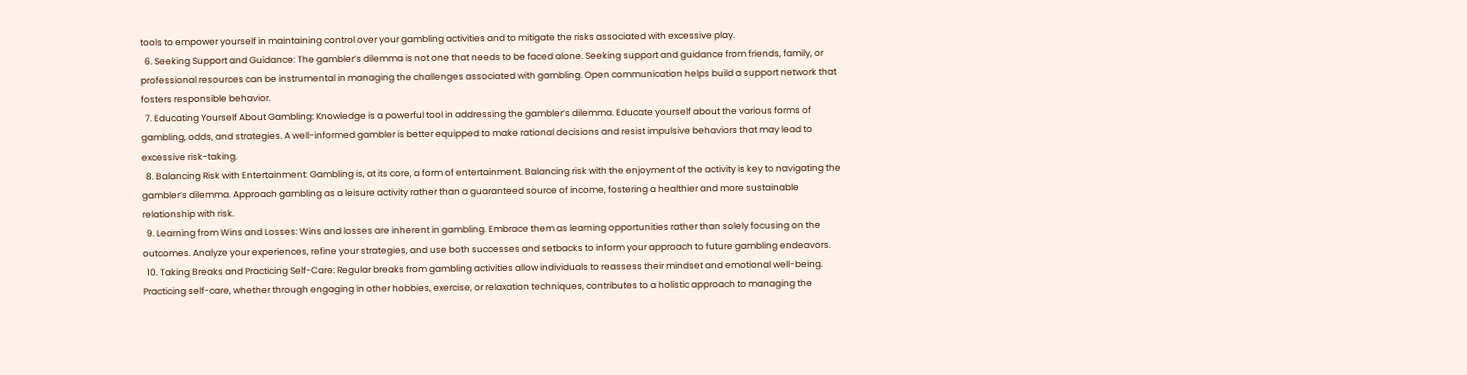tools to empower yourself in maintaining control over your gambling activities and to mitigate the risks associated with excessive play.
  6. Seeking Support and Guidance: The gambler’s dilemma is not one that needs to be faced alone. Seeking support and guidance from friends, family, or professional resources can be instrumental in managing the challenges associated with gambling. Open communication helps build a support network that fosters responsible behavior.
  7. Educating Yourself About Gambling: Knowledge is a powerful tool in addressing the gambler’s dilemma. Educate yourself about the various forms of gambling, odds, and strategies. A well-informed gambler is better equipped to make rational decisions and resist impulsive behaviors that may lead to excessive risk-taking.
  8. Balancing Risk with Entertainment: Gambling is, at its core, a form of entertainment. Balancing risk with the enjoyment of the activity is key to navigating the gambler’s dilemma. Approach gambling as a leisure activity rather than a guaranteed source of income, fostering a healthier and more sustainable relationship with risk.
  9. Learning from Wins and Losses: Wins and losses are inherent in gambling. Embrace them as learning opportunities rather than solely focusing on the outcomes. Analyze your experiences, refine your strategies, and use both successes and setbacks to inform your approach to future gambling endeavors.
  10. Taking Breaks and Practicing Self-Care: Regular breaks from gambling activities allow individuals to reassess their mindset and emotional well-being. Practicing self-care, whether through engaging in other hobbies, exercise, or relaxation techniques, contributes to a holistic approach to managing the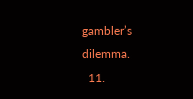gambler’s dilemma.
  11.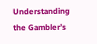Understanding the Gambler’s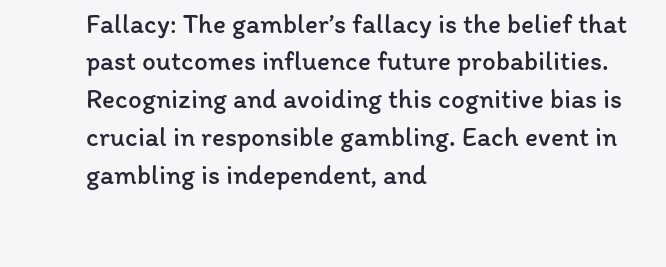Fallacy: The gambler’s fallacy is the belief that past outcomes influence future probabilities. Recognizing and avoiding this cognitive bias is crucial in responsible gambling. Each event in gambling is independent, and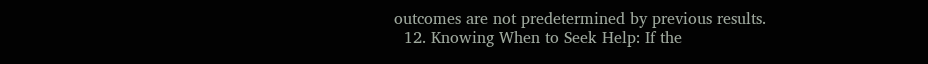outcomes are not predetermined by previous results.
  12. Knowing When to Seek Help: If the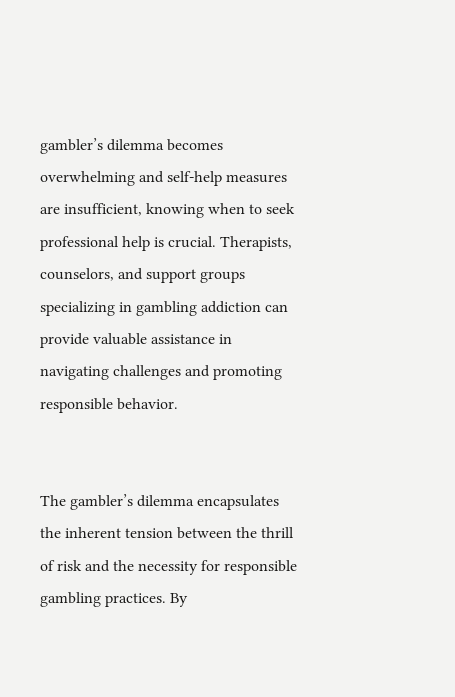gambler’s dilemma becomes overwhelming and self-help measures are insufficient, knowing when to seek professional help is crucial. Therapists, counselors, and support groups specializing in gambling addiction can provide valuable assistance in navigating challenges and promoting responsible behavior.


The gambler’s dilemma encapsulates the inherent tension between the thrill of risk and the necessity for responsible gambling practices. By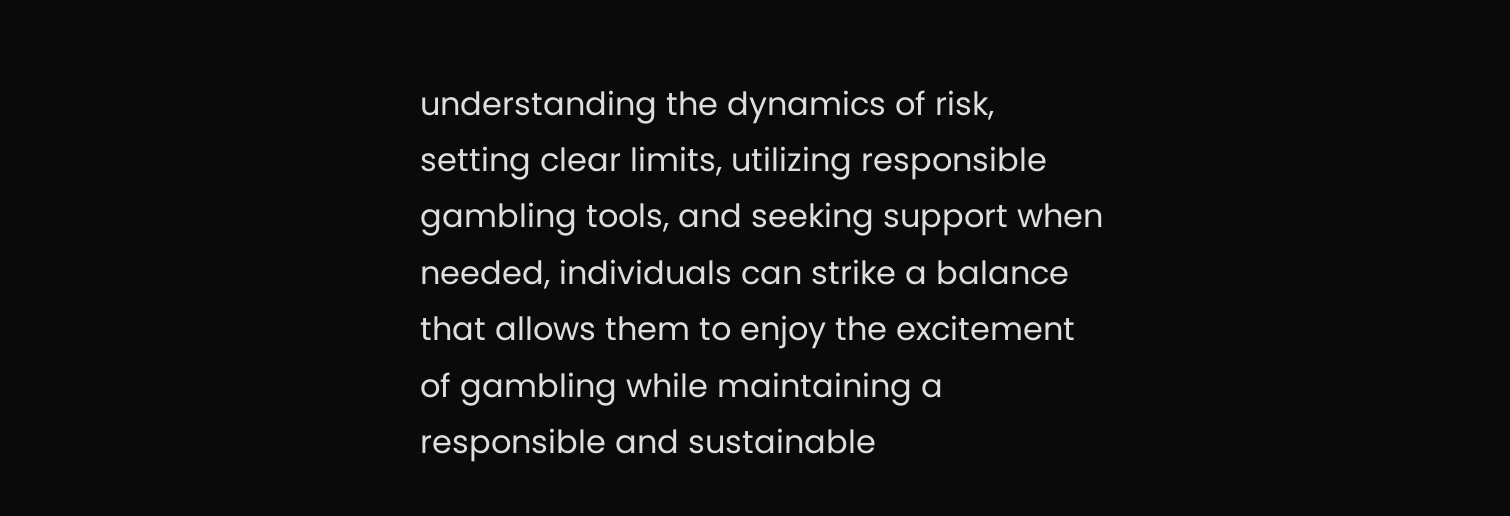understanding the dynamics of risk, setting clear limits, utilizing responsible gambling tools, and seeking support when needed, individuals can strike a balance that allows them to enjoy the excitement of gambling while maintaining a responsible and sustainable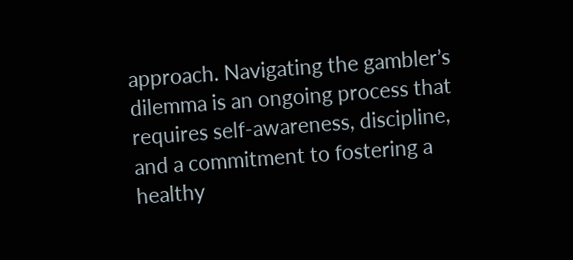approach. Navigating the gambler’s dilemma is an ongoing process that requires self-awareness, discipline, and a commitment to fostering a healthy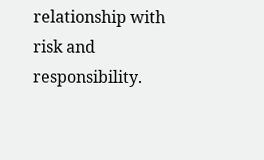relationship with risk and responsibility.